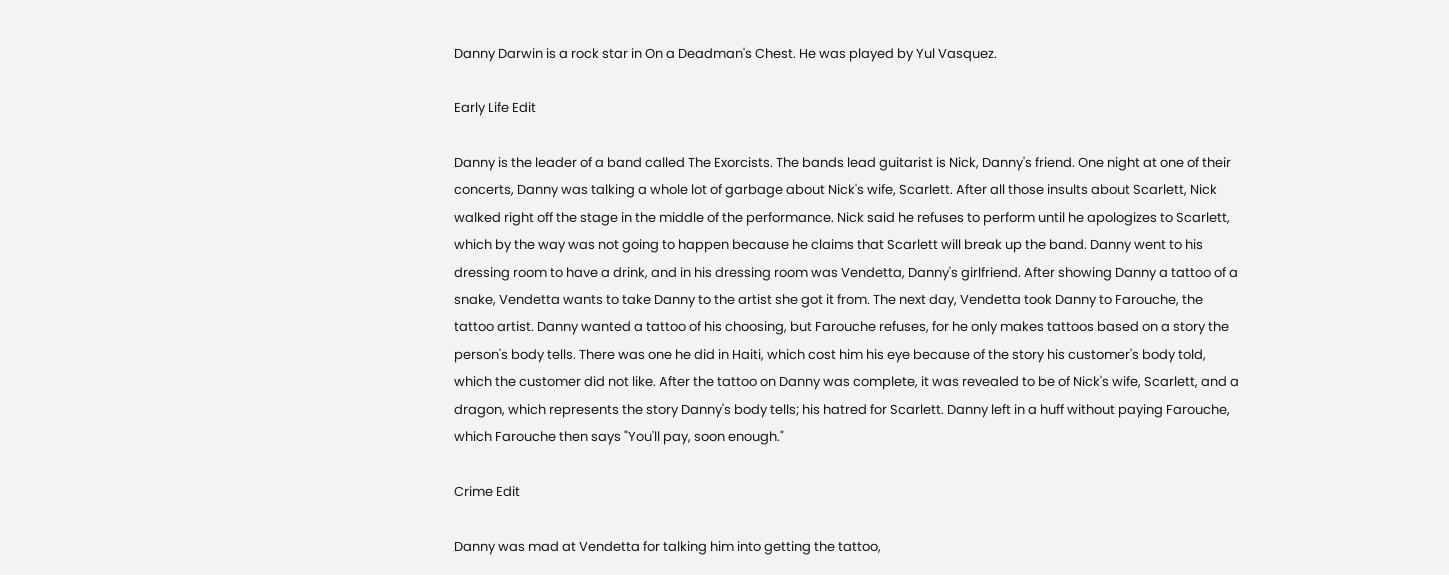Danny Darwin is a rock star in On a Deadman's Chest. He was played by Yul Vasquez.

Early Life Edit

Danny is the leader of a band called The Exorcists. The bands lead guitarist is Nick, Danny's friend. One night at one of their concerts, Danny was talking a whole lot of garbage about Nick's wife, Scarlett. After all those insults about Scarlett, Nick walked right off the stage in the middle of the performance. Nick said he refuses to perform until he apologizes to Scarlett, which by the way was not going to happen because he claims that Scarlett will break up the band. Danny went to his dressing room to have a drink, and in his dressing room was Vendetta, Danny's girlfriend. After showing Danny a tattoo of a snake, Vendetta wants to take Danny to the artist she got it from. The next day, Vendetta took Danny to Farouche, the tattoo artist. Danny wanted a tattoo of his choosing, but Farouche refuses, for he only makes tattoos based on a story the person's body tells. There was one he did in Haiti, which cost him his eye because of the story his customer's body told, which the customer did not like. After the tattoo on Danny was complete, it was revealed to be of Nick's wife, Scarlett, and a dragon, which represents the story Danny's body tells; his hatred for Scarlett. Danny left in a huff without paying Farouche, which Farouche then says "You'll pay, soon enough."

Crime Edit

Danny was mad at Vendetta for talking him into getting the tattoo,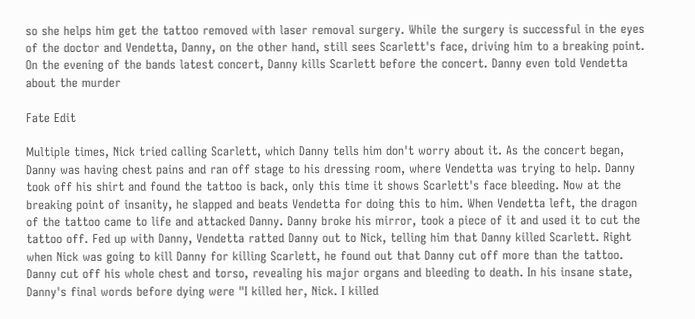so she helps him get the tattoo removed with laser removal surgery. While the surgery is successful in the eyes of the doctor and Vendetta, Danny, on the other hand, still sees Scarlett's face, driving him to a breaking point. On the evening of the bands latest concert, Danny kills Scarlett before the concert. Danny even told Vendetta about the murder

Fate Edit

Multiple times, Nick tried calling Scarlett, which Danny tells him don't worry about it. As the concert began, Danny was having chest pains and ran off stage to his dressing room, where Vendetta was trying to help. Danny took off his shirt and found the tattoo is back, only this time it shows Scarlett's face bleeding. Now at the breaking point of insanity, he slapped and beats Vendetta for doing this to him. When Vendetta left, the dragon of the tattoo came to life and attacked Danny. Danny broke his mirror, took a piece of it and used it to cut the tattoo off. Fed up with Danny, Vendetta ratted Danny out to Nick, telling him that Danny killed Scarlett. Right when Nick was going to kill Danny for killing Scarlett, he found out that Danny cut off more than the tattoo. Danny cut off his whole chest and torso, revealing his major organs and bleeding to death. In his insane state, Danny's final words before dying were "I killed her, Nick. I killed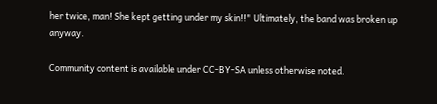her twice, man! She kept getting under my skin!!" Ultimately, the band was broken up anyway.

Community content is available under CC-BY-SA unless otherwise noted.